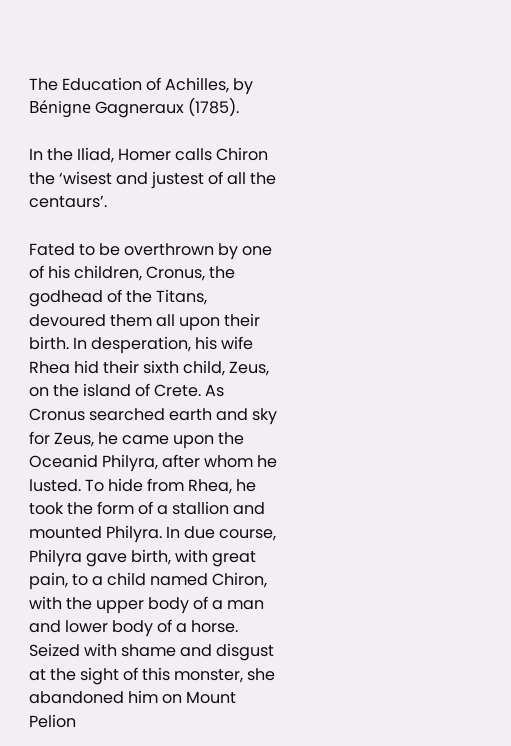The Education of Achilles, by Bénigne Gagneraux (1785).

In the Iliad, Homer calls Chiron the ‘wisest and justest of all the centaurs’.

Fated to be overthrown by one of his children, Cronus, the godhead of the Titans, devoured them all upon their birth. In desperation, his wife Rhea hid their sixth child, Zeus, on the island of Crete. As Cronus searched earth and sky for Zeus, he came upon the Oceanid Philyra, after whom he lusted. To hide from Rhea, he took the form of a stallion and mounted Philyra. In due course, Philyra gave birth, with great pain, to a child named Chiron, with the upper body of a man and lower body of a horse. Seized with shame and disgust at the sight of this monster, she abandoned him on Mount Pelion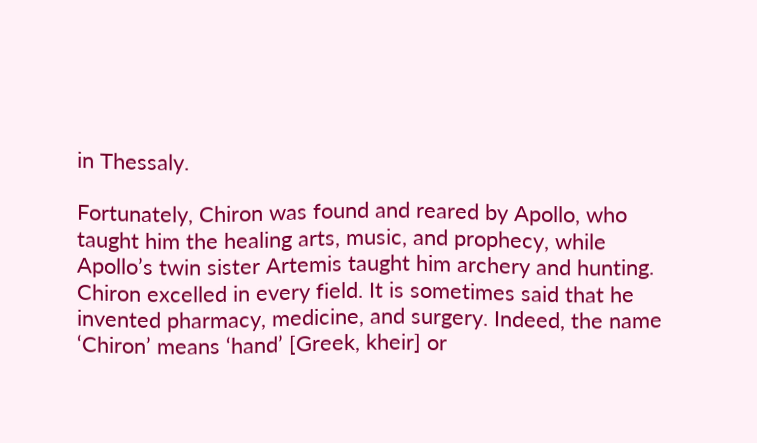in Thessaly.

Fortunately, Chiron was found and reared by Apollo, who taught him the healing arts, music, and prophecy, while Apollo’s twin sister Artemis taught him archery and hunting. Chiron excelled in every field. It is sometimes said that he invented pharmacy, medicine, and surgery. Indeed, the name ‘Chiron’ means ‘hand’ [Greek, kheir] or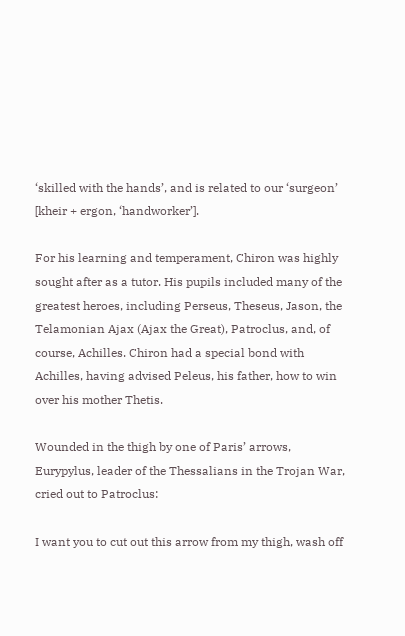‘skilled with the hands’, and is related to our ‘surgeon’ [kheir + ergon, ‘handworker’].

For his learning and temperament, Chiron was highly sought after as a tutor. His pupils included many of the greatest heroes, including Perseus, Theseus, Jason, the Telamonian Ajax (Ajax the Great), Patroclus, and, of course, Achilles. Chiron had a special bond with Achilles, having advised Peleus, his father, how to win over his mother Thetis.

Wounded in the thigh by one of Paris’ arrows, Eurypylus, leader of the Thessalians in the Trojan War, cried out to Patroclus:

I want you to cut out this arrow from my thigh, wash off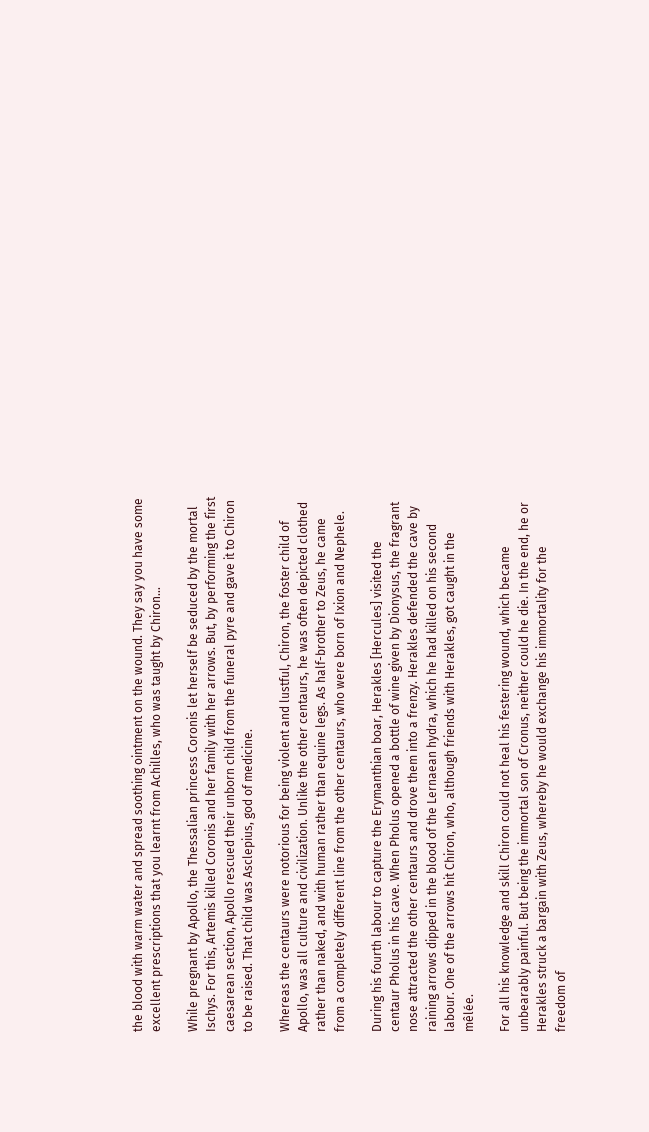the blood with warm water and spread soothing ointment on the wound. They say you have some excellent prescriptions that you learnt from Achilles, who was taught by Chiron…

While pregnant by Apollo, the Thessalian princess Coronis let herself be seduced by the mortal Ischys. For this, Artemis killed Coronis and her family with her arrows. But, by performing the first caesarean section, Apollo rescued their unborn child from the funeral pyre and gave it to Chiron to be raised. That child was Asclepius, god of medicine.

Whereas the centaurs were notorious for being violent and lustful, Chiron, the foster child of Apollo, was all culture and civilization. Unlike the other centaurs, he was often depicted clothed rather than naked, and with human rather than equine legs. As half-brother to Zeus, he came from a completely different line from the other centaurs, who were born of Ixion and Nephele.

During his fourth labour to capture the Erymanthian boar, Herakles [Hercules] visited the centaur Pholus in his cave. When Pholus opened a bottle of wine given by Dionysus, the fragrant nose attracted the other centaurs and drove them into a frenzy. Herakles defended the cave by raining arrows dipped in the blood of the Lernaean hydra, which he had killed on his second labour. One of the arrows hit Chiron, who, although friends with Herakles, got caught in the mêlée.

For all his knowledge and skill Chiron could not heal his festering wound, which became unbearably painful. But being the immortal son of Cronus, neither could he die. In the end, he or Herakles struck a bargain with Zeus, whereby he would exchange his immortality for the freedom of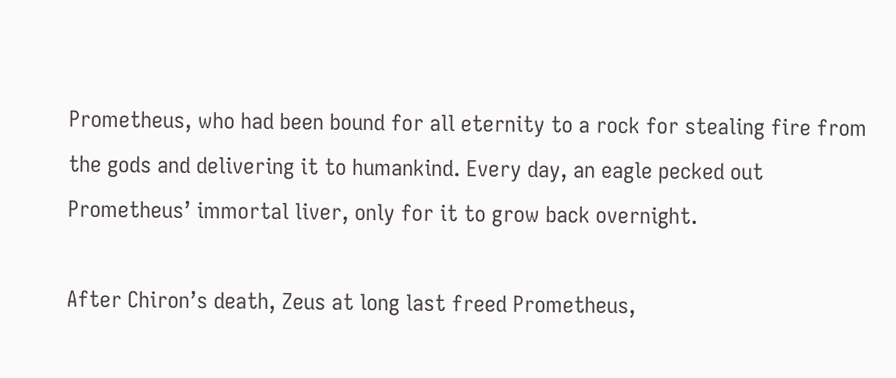Prometheus, who had been bound for all eternity to a rock for stealing fire from the gods and delivering it to humankind. Every day, an eagle pecked out Prometheus’ immortal liver, only for it to grow back overnight.

After Chiron’s death, Zeus at long last freed Prometheus,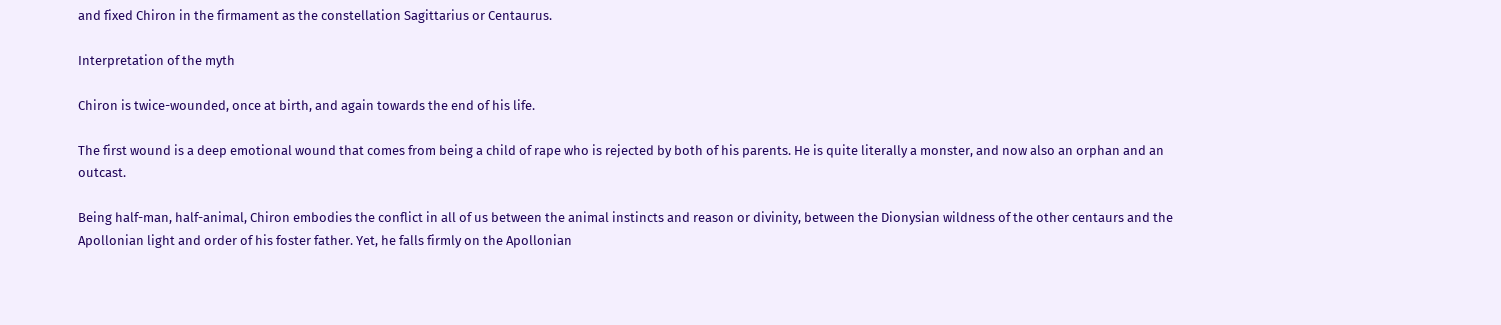and fixed Chiron in the firmament as the constellation Sagittarius or Centaurus.

Interpretation of the myth

Chiron is twice-wounded, once at birth, and again towards the end of his life.

The first wound is a deep emotional wound that comes from being a child of rape who is rejected by both of his parents. He is quite literally a monster, and now also an orphan and an outcast.

Being half-man, half-animal, Chiron embodies the conflict in all of us between the animal instincts and reason or divinity, between the Dionysian wildness of the other centaurs and the Apollonian light and order of his foster father. Yet, he falls firmly on the Apollonian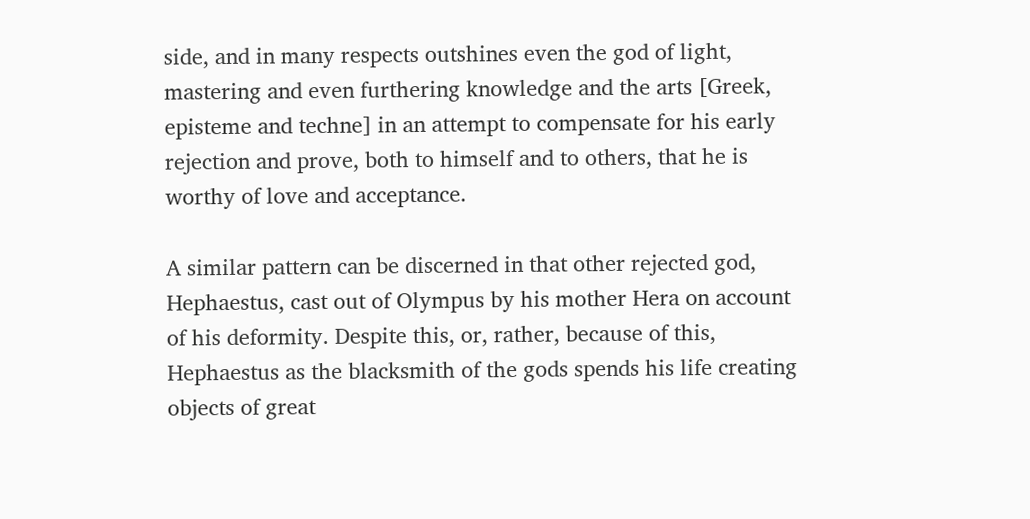side, and in many respects outshines even the god of light, mastering and even furthering knowledge and the arts [Greek, episteme and techne] in an attempt to compensate for his early rejection and prove, both to himself and to others, that he is worthy of love and acceptance.

A similar pattern can be discerned in that other rejected god, Hephaestus, cast out of Olympus by his mother Hera on account of his deformity. Despite this, or, rather, because of this, Hephaestus as the blacksmith of the gods spends his life creating objects of great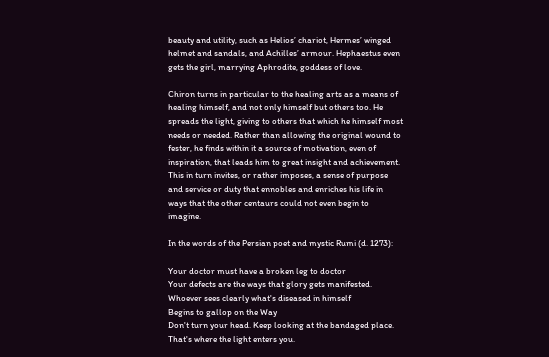beauty and utility, such as Helios’ chariot, Hermes’ winged helmet and sandals, and Achilles’ armour. Hephaestus even gets the girl, marrying Aphrodite, goddess of love.

Chiron turns in particular to the healing arts as a means of healing himself, and not only himself but others too. He spreads the light, giving to others that which he himself most needs or needed. Rather than allowing the original wound to fester, he finds within it a source of motivation, even of inspiration, that leads him to great insight and achievement. This in turn invites, or rather imposes, a sense of purpose and service or duty that ennobles and enriches his life in ways that the other centaurs could not even begin to imagine.

In the words of the Persian poet and mystic Rumi (d. 1273):

Your doctor must have a broken leg to doctor
Your defects are the ways that glory gets manifested.
Whoever sees clearly what's diseased in himself
Begins to gallop on the Way
Don't turn your head. Keep looking at the bandaged place.
That's where the light enters you.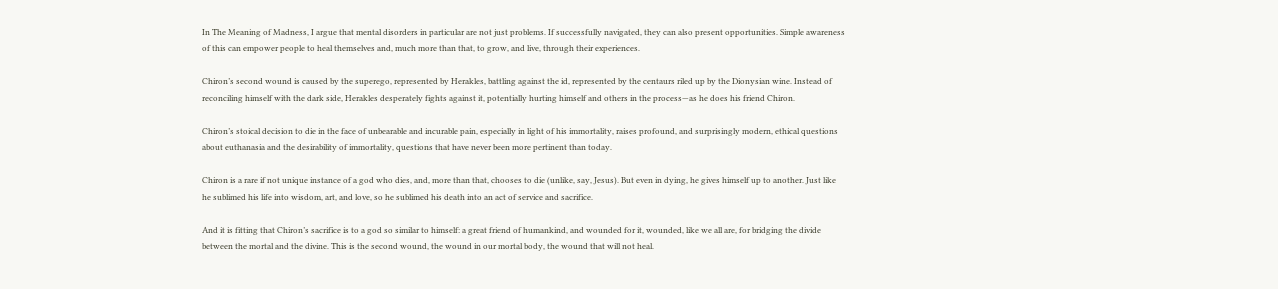In The Meaning of Madness, I argue that mental disorders in particular are not just problems. If successfully navigated, they can also present opportunities. Simple awareness of this can empower people to heal themselves and, much more than that, to grow, and live, through their experiences.

Chiron’s second wound is caused by the superego, represented by Herakles, battling against the id, represented by the centaurs riled up by the Dionysian wine. Instead of reconciling himself with the dark side, Herakles desperately fights against it, potentially hurting himself and others in the process—as he does his friend Chiron.

Chiron’s stoical decision to die in the face of unbearable and incurable pain, especially in light of his immortality, raises profound, and surprisingly modern, ethical questions about euthanasia and the desirability of immortality, questions that have never been more pertinent than today.

Chiron is a rare if not unique instance of a god who dies, and, more than that, chooses to die (unlike, say, Jesus). But even in dying, he gives himself up to another. Just like he sublimed his life into wisdom, art, and love, so he sublimed his death into an act of service and sacrifice.

And it is fitting that Chiron’s sacrifice is to a god so similar to himself: a great friend of humankind, and wounded for it, wounded, like we all are, for bridging the divide between the mortal and the divine. This is the second wound, the wound in our mortal body, the wound that will not heal.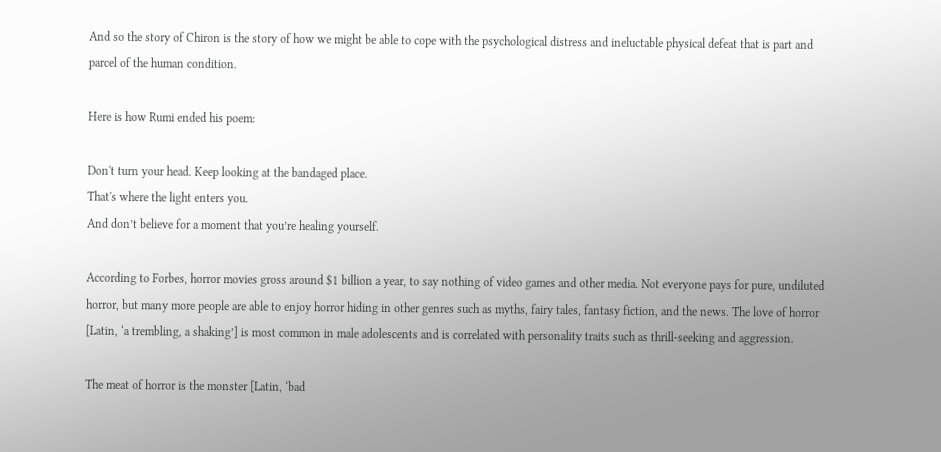And so the story of Chiron is the story of how we might be able to cope with the psychological distress and ineluctable physical defeat that is part and parcel of the human condition.

Here is how Rumi ended his poem:

Don't turn your head. Keep looking at the bandaged place.
That's where the light enters you.
And don’t believe for a moment that you’re healing yourself.

According to Forbes, horror movies gross around $1 billion a year, to say nothing of video games and other media. Not everyone pays for pure, undiluted horror, but many more people are able to enjoy horror hiding in other genres such as myths, fairy tales, fantasy fiction, and the news. The love of horror [Latin, ‘a trembling, a shaking’] is most common in male adolescents and is correlated with personality traits such as thrill-seeking and aggression.

The meat of horror is the monster [Latin, ‘bad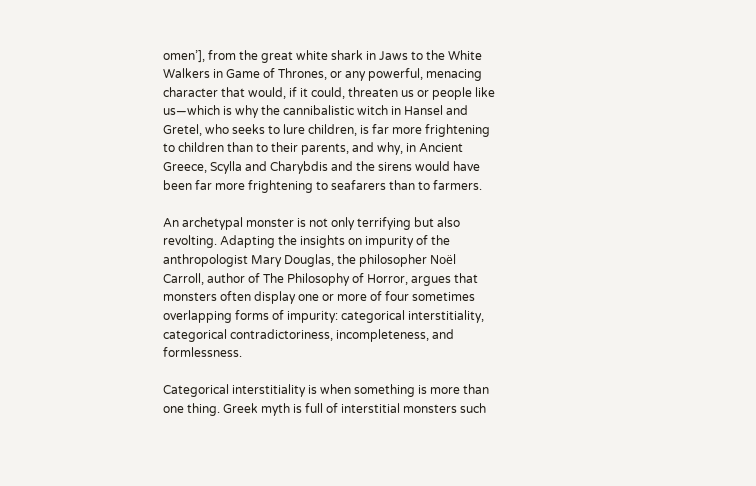omen’], from the great white shark in Jaws to the White Walkers in Game of Thrones, or any powerful, menacing character that would, if it could, threaten us or people like us—which is why the cannibalistic witch in Hansel and Gretel, who seeks to lure children, is far more frightening to children than to their parents, and why, in Ancient Greece, Scylla and Charybdis and the sirens would have been far more frightening to seafarers than to farmers.

An archetypal monster is not only terrifying but also revolting. Adapting the insights on impurity of the anthropologist Mary Douglas, the philosopher Noël Carroll, author of The Philosophy of Horror, argues that monsters often display one or more of four sometimes overlapping forms of impurity: categorical interstitiality, categorical contradictoriness, incompleteness, and formlessness.

Categorical interstitiality is when something is more than one thing. Greek myth is full of interstitial monsters such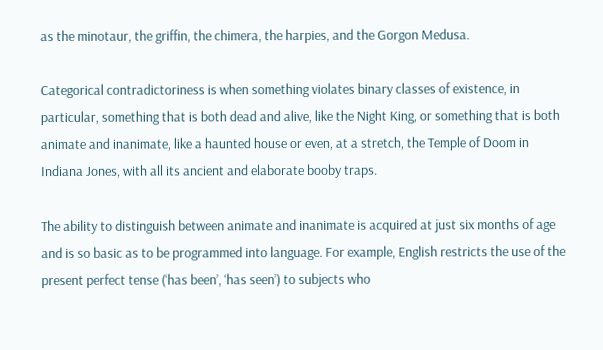as the minotaur, the griffin, the chimera, the harpies, and the Gorgon Medusa.

Categorical contradictoriness is when something violates binary classes of existence, in particular, something that is both dead and alive, like the Night King, or something that is both animate and inanimate, like a haunted house or even, at a stretch, the Temple of Doom in Indiana Jones, with all its ancient and elaborate booby traps.

The ability to distinguish between animate and inanimate is acquired at just six months of age and is so basic as to be programmed into language. For example, English restricts the use of the present perfect tense (‘has been’, ‘has seen’) to subjects who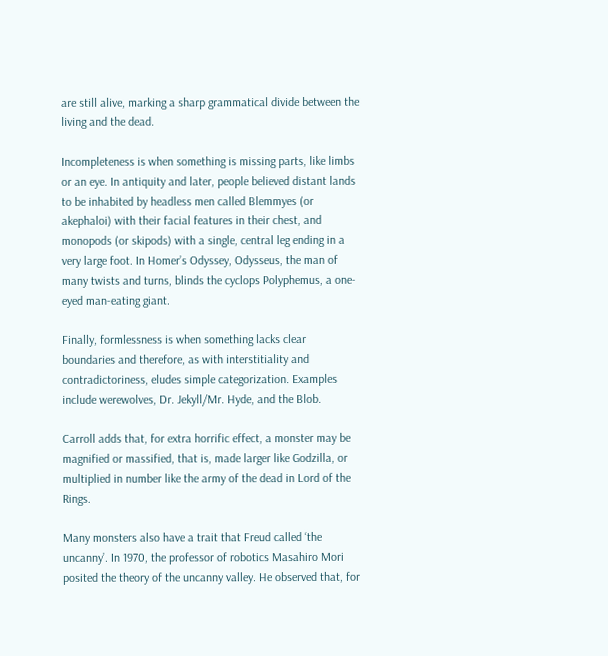are still alive, marking a sharp grammatical divide between the living and the dead.

Incompleteness is when something is missing parts, like limbs or an eye. In antiquity and later, people believed distant lands to be inhabited by headless men called Blemmyes (or akephaloi) with their facial features in their chest, and monopods (or skipods) with a single, central leg ending in a very large foot. In Homer’s Odyssey, Odysseus, the man of many twists and turns, blinds the cyclops Polyphemus, a one-eyed man-eating giant.

Finally, formlessness is when something lacks clear boundaries and therefore, as with interstitiality and contradictoriness, eludes simple categorization. Examples include werewolves, Dr. Jekyll/Mr. Hyde, and the Blob.

Carroll adds that, for extra horrific effect, a monster may be magnified or massified, that is, made larger like Godzilla, or multiplied in number like the army of the dead in Lord of the Rings.

Many monsters also have a trait that Freud called ‘the uncanny’. In 1970, the professor of robotics Masahiro Mori posited the theory of the uncanny valley. He observed that, for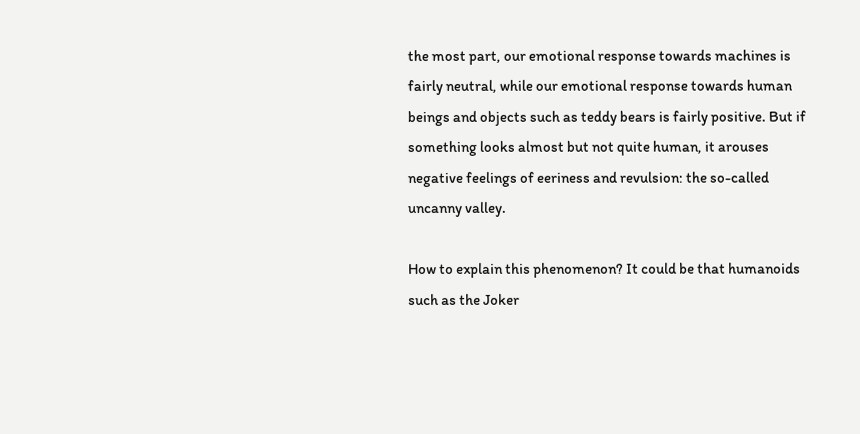the most part, our emotional response towards machines is fairly neutral, while our emotional response towards human beings and objects such as teddy bears is fairly positive. But if something looks almost but not quite human, it arouses negative feelings of eeriness and revulsion: the so-called uncanny valley.

How to explain this phenomenon? It could be that humanoids such as the Joker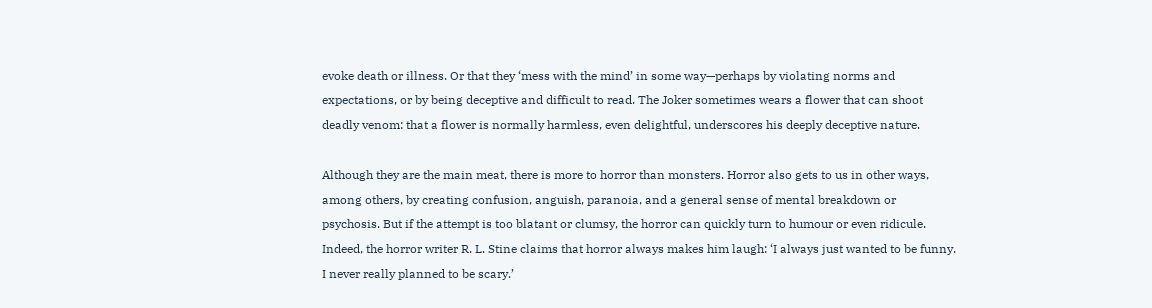evoke death or illness. Or that they ‘mess with the mind’ in some way—perhaps by violating norms and expectations, or by being deceptive and difficult to read. The Joker sometimes wears a flower that can shoot deadly venom: that a flower is normally harmless, even delightful, underscores his deeply deceptive nature.

Although they are the main meat, there is more to horror than monsters. Horror also gets to us in other ways, among others, by creating confusion, anguish, paranoia, and a general sense of mental breakdown or psychosis. But if the attempt is too blatant or clumsy, the horror can quickly turn to humour or even ridicule. Indeed, the horror writer R. L. Stine claims that horror always makes him laugh: ‘I always just wanted to be funny. I never really planned to be scary.’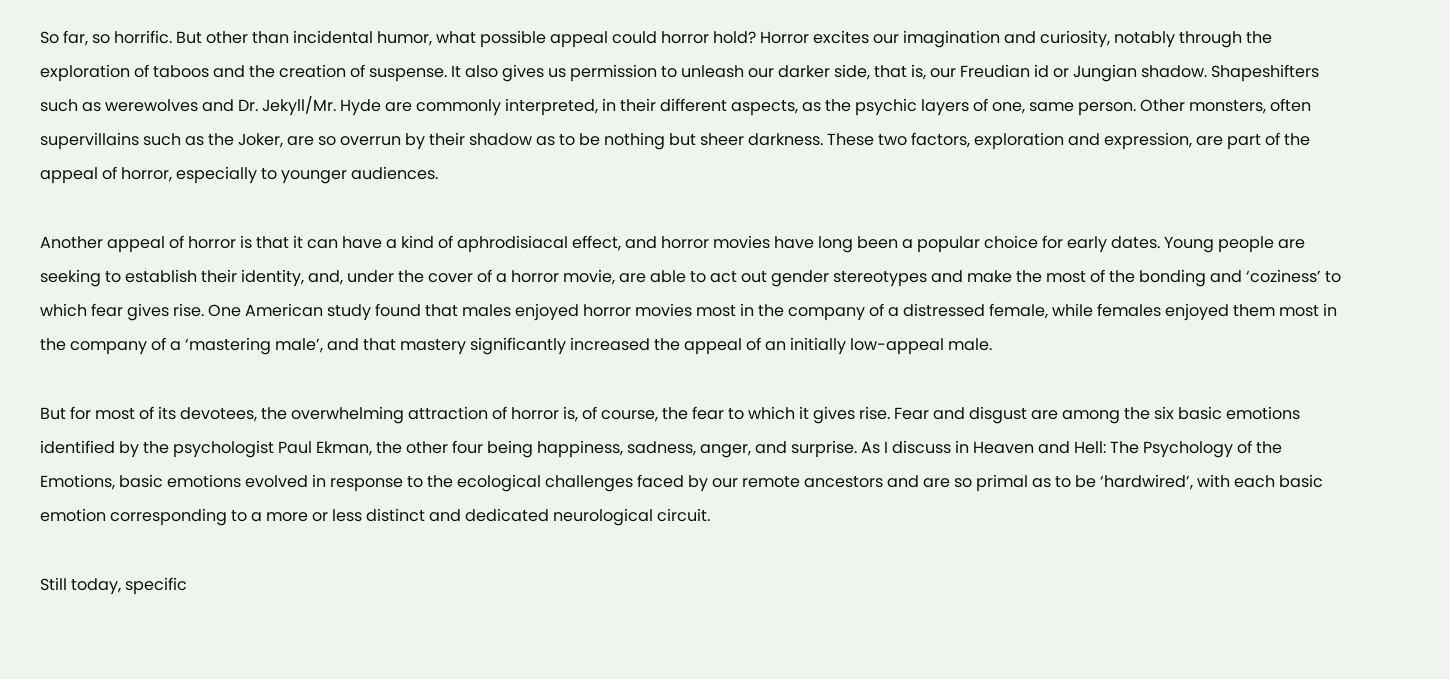So far, so horrific. But other than incidental humor, what possible appeal could horror hold? Horror excites our imagination and curiosity, notably through the exploration of taboos and the creation of suspense. It also gives us permission to unleash our darker side, that is, our Freudian id or Jungian shadow. Shapeshifters such as werewolves and Dr. Jekyll/Mr. Hyde are commonly interpreted, in their different aspects, as the psychic layers of one, same person. Other monsters, often supervillains such as the Joker, are so overrun by their shadow as to be nothing but sheer darkness. These two factors, exploration and expression, are part of the appeal of horror, especially to younger audiences.

Another appeal of horror is that it can have a kind of aphrodisiacal effect, and horror movies have long been a popular choice for early dates. Young people are seeking to establish their identity, and, under the cover of a horror movie, are able to act out gender stereotypes and make the most of the bonding and ‘coziness’ to which fear gives rise. One American study found that males enjoyed horror movies most in the company of a distressed female, while females enjoyed them most in the company of a ‘mastering male’, and that mastery significantly increased the appeal of an initially low-appeal male.

But for most of its devotees, the overwhelming attraction of horror is, of course, the fear to which it gives rise. Fear and disgust are among the six basic emotions identified by the psychologist Paul Ekman, the other four being happiness, sadness, anger, and surprise. As I discuss in Heaven and Hell: The Psychology of the Emotions, basic emotions evolved in response to the ecological challenges faced by our remote ancestors and are so primal as to be ‘hardwired’, with each basic emotion corresponding to a more or less distinct and dedicated neurological circuit.

Still today, specific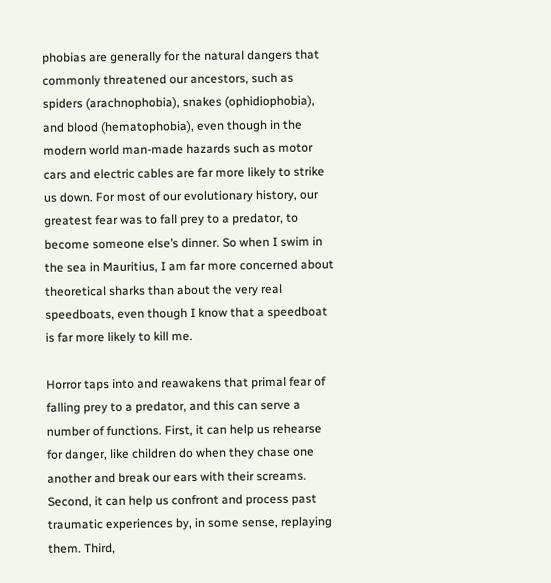phobias are generally for the natural dangers that commonly threatened our ancestors, such as spiders (arachnophobia), snakes (ophidiophobia), and blood (hematophobia), even though in the modern world man-made hazards such as motor cars and electric cables are far more likely to strike us down. For most of our evolutionary history, our greatest fear was to fall prey to a predator, to become someone else’s dinner. So when I swim in the sea in Mauritius, I am far more concerned about theoretical sharks than about the very real speedboats, even though I know that a speedboat is far more likely to kill me.

Horror taps into and reawakens that primal fear of falling prey to a predator, and this can serve a number of functions. First, it can help us rehearse for danger, like children do when they chase one another and break our ears with their screams. Second, it can help us confront and process past traumatic experiences by, in some sense, replaying them. Third,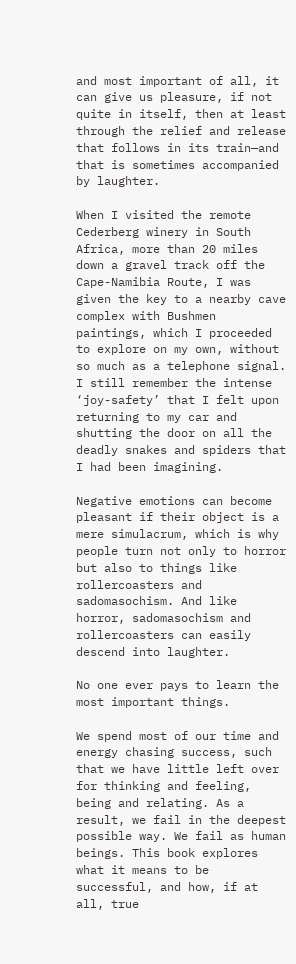and most important of all, it can give us pleasure, if not quite in itself, then at least through the relief and release that follows in its train—and that is sometimes accompanied by laughter.

When I visited the remote Cederberg winery in South Africa, more than 20 miles down a gravel track off the Cape-Namibia Route, I was given the key to a nearby cave complex with Bushmen paintings, which I proceeded to explore on my own, without so much as a telephone signal. I still remember the intense ‘joy-safety’ that I felt upon returning to my car and shutting the door on all the deadly snakes and spiders that I had been imagining.

Negative emotions can become pleasant if their object is a mere simulacrum, which is why people turn not only to horror but also to things like rollercoasters and sadomasochism. And like horror, sadomasochism and rollercoasters can easily descend into laughter.

No one ever pays to learn the most important things.

We spend most of our time and energy chasing success, such that we have little left over for thinking and feeling, being and relating. As a result, we fail in the deepest possible way. We fail as human beings. This book explores what it means to be successful, and how, if at all, true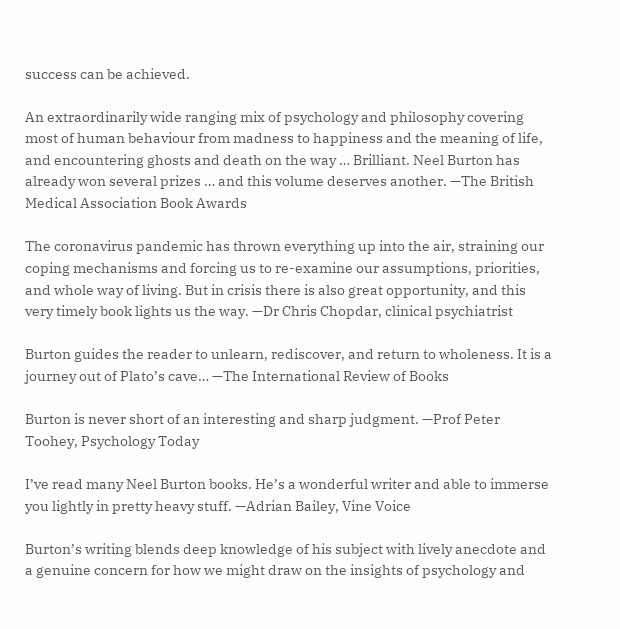success can be achieved.

An extraordinarily wide ranging mix of psychology and philosophy covering most of human behaviour from madness to happiness and the meaning of life, and encountering ghosts and death on the way … Brilliant. Neel Burton has already won several prizes … and this volume deserves another. —The British Medical Association Book Awards

The coronavirus pandemic has thrown everything up into the air, straining our coping mechanisms and forcing us to re-examine our assumptions, priorities, and whole way of living. But in crisis there is also great opportunity, and this very timely book lights us the way. —Dr Chris Chopdar, clinical psychiatrist

Burton guides the reader to unlearn, rediscover, and return to wholeness. It is a journey out of Plato’s cave… —The International Review of Books

Burton is never short of an interesting and sharp judgment. —Prof Peter Toohey, Psychology Today

I’ve read many Neel Burton books. He’s a wonderful writer and able to immerse you lightly in pretty heavy stuff. —Adrian Bailey, Vine Voice

Burton’s writing blends deep knowledge of his subject with lively anecdote and a genuine concern for how we might draw on the insights of psychology and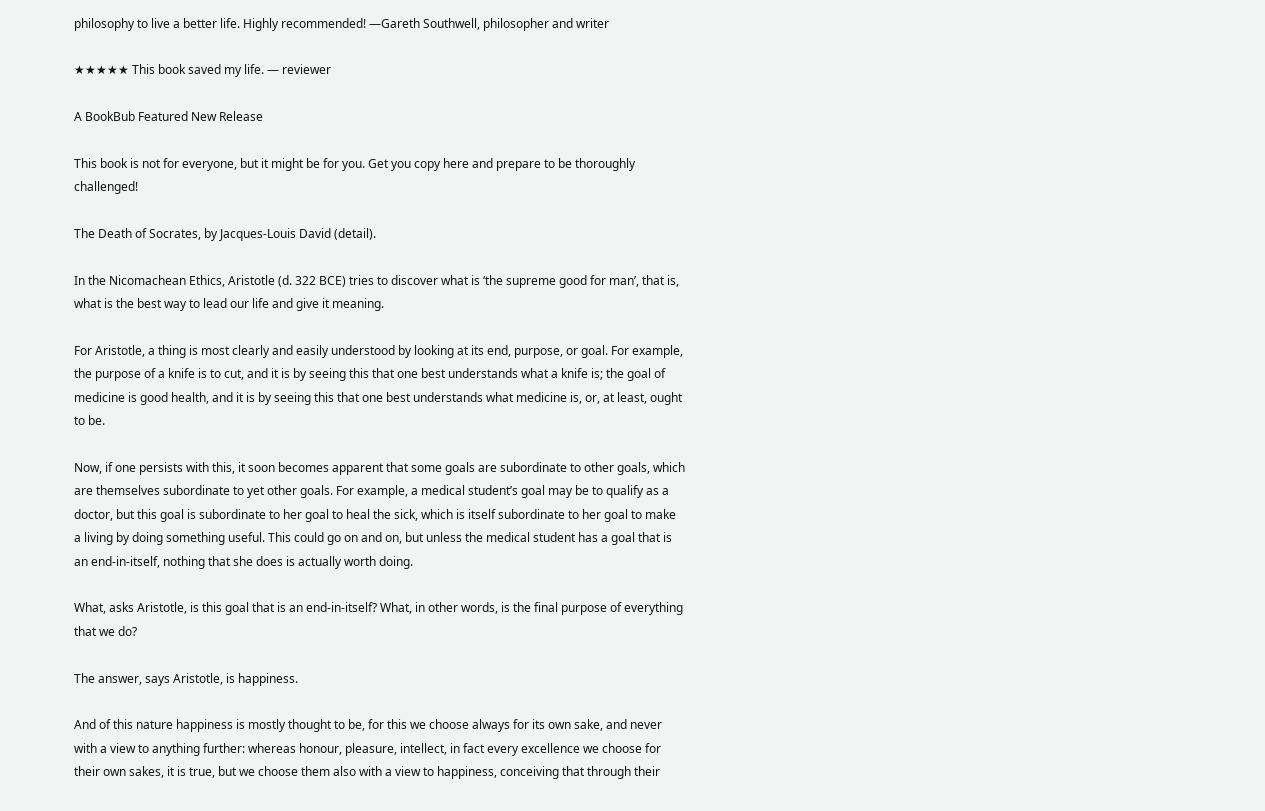philosophy to live a better life. Highly recommended! —Gareth Southwell, philosopher and writer

★★★★★ This book saved my life. — reviewer

A BookBub Featured New Release

This book is not for everyone, but it might be for you. Get you copy here and prepare to be thoroughly challenged!

The Death of Socrates, by Jacques-Louis David (detail).

In the Nicomachean Ethics, Aristotle (d. 322 BCE) tries to discover what is ‘the supreme good for man’, that is, what is the best way to lead our life and give it meaning.

For Aristotle, a thing is most clearly and easily understood by looking at its end, purpose, or goal. For example, the purpose of a knife is to cut, and it is by seeing this that one best understands what a knife is; the goal of medicine is good health, and it is by seeing this that one best understands what medicine is, or, at least, ought to be.

Now, if one persists with this, it soon becomes apparent that some goals are subordinate to other goals, which are themselves subordinate to yet other goals. For example, a medical student’s goal may be to qualify as a doctor, but this goal is subordinate to her goal to heal the sick, which is itself subordinate to her goal to make a living by doing something useful. This could go on and on, but unless the medical student has a goal that is an end-in-itself, nothing that she does is actually worth doing.

What, asks Aristotle, is this goal that is an end-in-itself? What, in other words, is the final purpose of everything that we do?

The answer, says Aristotle, is happiness.

And of this nature happiness is mostly thought to be, for this we choose always for its own sake, and never with a view to anything further: whereas honour, pleasure, intellect, in fact every excellence we choose for their own sakes, it is true, but we choose them also with a view to happiness, conceiving that through their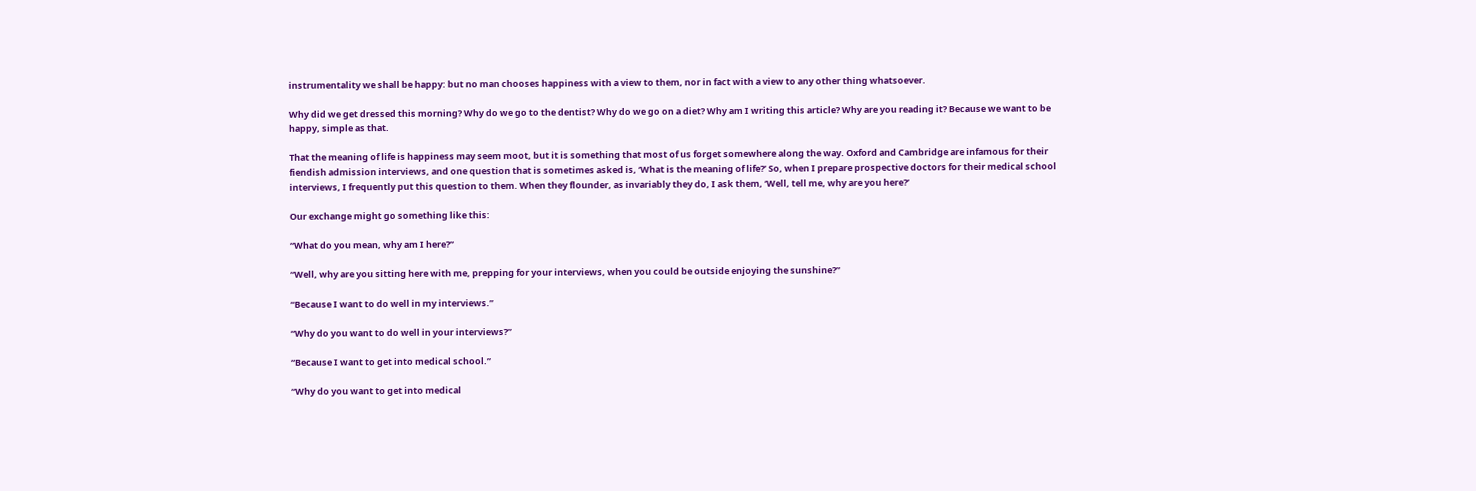instrumentality we shall be happy: but no man chooses happiness with a view to them, nor in fact with a view to any other thing whatsoever.

Why did we get dressed this morning? Why do we go to the dentist? Why do we go on a diet? Why am I writing this article? Why are you reading it? Because we want to be happy, simple as that.

That the meaning of life is happiness may seem moot, but it is something that most of us forget somewhere along the way. Oxford and Cambridge are infamous for their fiendish admission interviews, and one question that is sometimes asked is, ‘What is the meaning of life?’ So, when I prepare prospective doctors for their medical school interviews, I frequently put this question to them. When they flounder, as invariably they do, I ask them, ‘Well, tell me, why are you here?’

Our exchange might go something like this:

“What do you mean, why am I here?”

“Well, why are you sitting here with me, prepping for your interviews, when you could be outside enjoying the sunshine?”

“Because I want to do well in my interviews.”

“Why do you want to do well in your interviews?”

“Because I want to get into medical school.”

“Why do you want to get into medical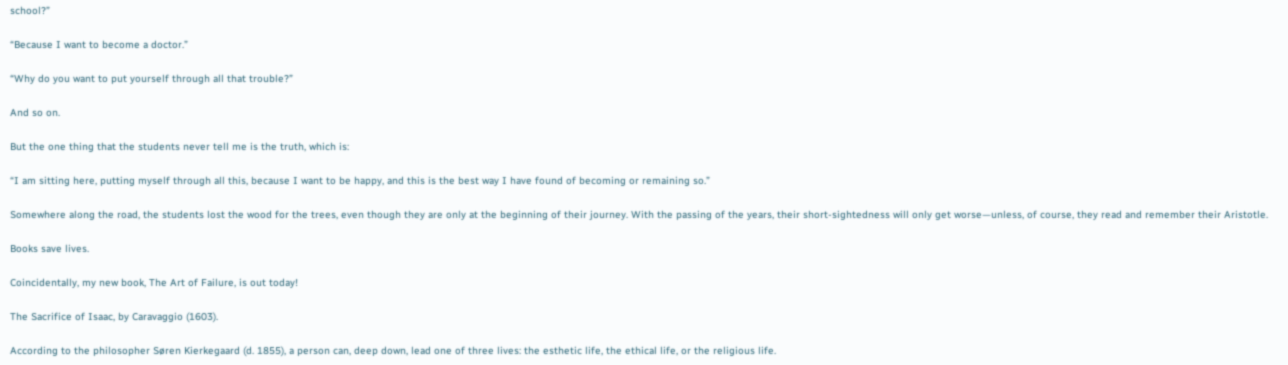school?”

“Because I want to become a doctor.”

“Why do you want to put yourself through all that trouble?”

And so on.

But the one thing that the students never tell me is the truth, which is:

“I am sitting here, putting myself through all this, because I want to be happy, and this is the best way I have found of becoming or remaining so.”

Somewhere along the road, the students lost the wood for the trees, even though they are only at the beginning of their journey. With the passing of the years, their short-sightedness will only get worse—unless, of course, they read and remember their Aristotle.

Books save lives.

Coincidentally, my new book, The Art of Failure, is out today!

The Sacrifice of Isaac, by Caravaggio (1603).

According to the philosopher Søren Kierkegaard (d. 1855), a person can, deep down, lead one of three lives: the esthetic life, the ethical life, or the religious life.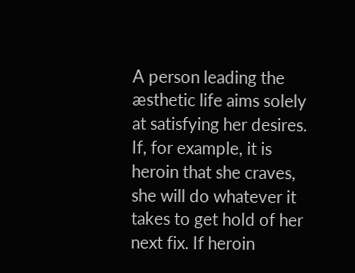A person leading the æsthetic life aims solely at satisfying her desires. If, for example, it is heroin that she craves, she will do whatever it takes to get hold of her next fix. If heroin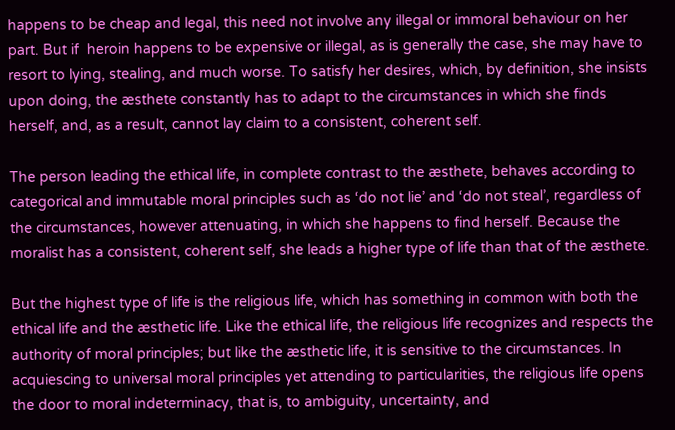happens to be cheap and legal, this need not involve any illegal or immoral behaviour on her part. But if  heroin happens to be expensive or illegal, as is generally the case, she may have to resort to lying, stealing, and much worse. To satisfy her desires, which, by definition, she insists upon doing, the æsthete constantly has to adapt to the circumstances in which she finds herself, and, as a result, cannot lay claim to a consistent, coherent self.

The person leading the ethical life, in complete contrast to the æsthete, behaves according to categorical and immutable moral principles such as ‘do not lie’ and ‘do not steal’, regardless of the circumstances, however attenuating, in which she happens to find herself. Because the moralist has a consistent, coherent self, she leads a higher type of life than that of the æsthete.

But the highest type of life is the religious life, which has something in common with both the ethical life and the æsthetic life. Like the ethical life, the religious life recognizes and respects the authority of moral principles; but like the æsthetic life, it is sensitive to the circumstances. In acquiescing to universal moral principles yet attending to particularities, the religious life opens the door to moral indeterminacy, that is, to ambiguity, uncertainty, and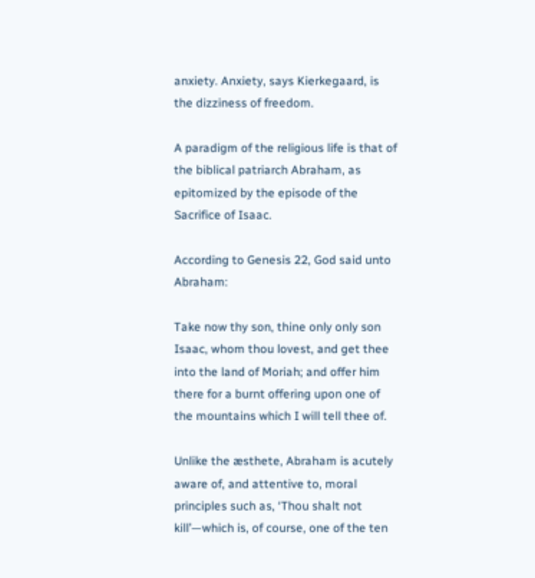anxiety. Anxiety, says Kierkegaard, is the dizziness of freedom.

A paradigm of the religious life is that of the biblical patriarch Abraham, as epitomized by the episode of the Sacrifice of Isaac.

According to Genesis 22, God said unto Abraham:

Take now thy son, thine only only son Isaac, whom thou lovest, and get thee into the land of Moriah; and offer him there for a burnt offering upon one of the mountains which I will tell thee of.

Unlike the æsthete, Abraham is acutely aware of, and attentive to, moral principles such as, ‘Thou shalt not kill’—which is, of course, one of the ten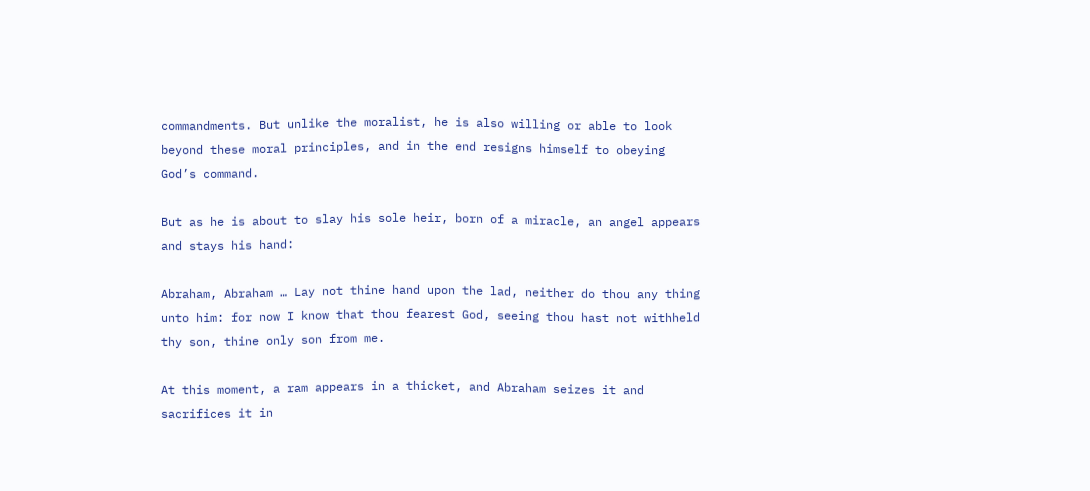commandments. But unlike the moralist, he is also willing or able to look beyond these moral principles, and in the end resigns himself to obeying God’s command.

But as he is about to slay his sole heir, born of a miracle, an angel appears and stays his hand:

Abraham, Abraham … Lay not thine hand upon the lad, neither do thou any thing unto him: for now I know that thou fearest God, seeing thou hast not withheld thy son, thine only son from me.

At this moment, a ram appears in a thicket, and Abraham seizes it and sacrifices it in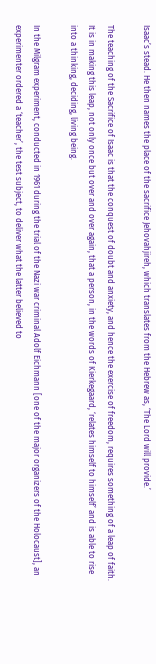Isaac’s stead. He then names the place of the sacrifice Jehovahjireh, which translates from the Hebrew as, ‘The Lord will provide.’

The teaching of the Sacrifice of Isaac is that the conquest of doubt and anxiety, and hence the exercise of freedom, requires something of a leap of faith. It is in making this leap, not only once but over and over again, that a person, in the words of Kierkegaard, ‘relates himself to himself’ and is able to rise into a thinking, deciding, living being.

In the Milgram experiment, conducted in 1961 during the trial of the Nazi war criminal Adolf Eichmann [one of the major organizers of the Holocaust], an experimenter ordered a ‘teacher’, the test subject, to deliver what the latter believed to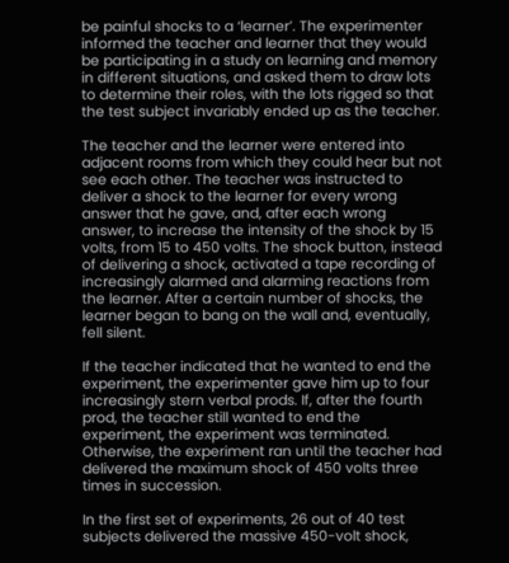be painful shocks to a ‘learner’. The experimenter informed the teacher and learner that they would be participating in a study on learning and memory in different situations, and asked them to draw lots to determine their roles, with the lots rigged so that the test subject invariably ended up as the teacher.

The teacher and the learner were entered into adjacent rooms from which they could hear but not see each other. The teacher was instructed to deliver a shock to the learner for every wrong answer that he gave, and, after each wrong answer, to increase the intensity of the shock by 15 volts, from 15 to 450 volts. The shock button, instead of delivering a shock, activated a tape recording of increasingly alarmed and alarming reactions from the learner. After a certain number of shocks, the learner began to bang on the wall and, eventually, fell silent.

If the teacher indicated that he wanted to end the experiment, the experimenter gave him up to four increasingly stern verbal prods. If, after the fourth prod, the teacher still wanted to end the experiment, the experiment was terminated. Otherwise, the experiment ran until the teacher had delivered the maximum shock of 450 volts three times in succession.

In the first set of experiments, 26 out of 40 test subjects delivered the massive 450-volt shock,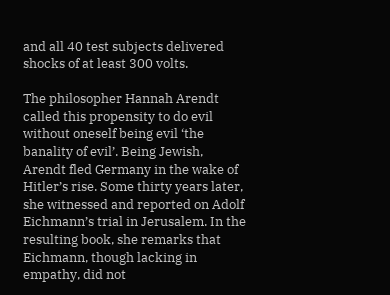and all 40 test subjects delivered shocks of at least 300 volts.

The philosopher Hannah Arendt called this propensity to do evil without oneself being evil ‘the banality of evil’. Being Jewish, Arendt fled Germany in the wake of Hitler’s rise. Some thirty years later, she witnessed and reported on Adolf Eichmann’s trial in Jerusalem. In the resulting book, she remarks that Eichmann, though lacking in empathy, did not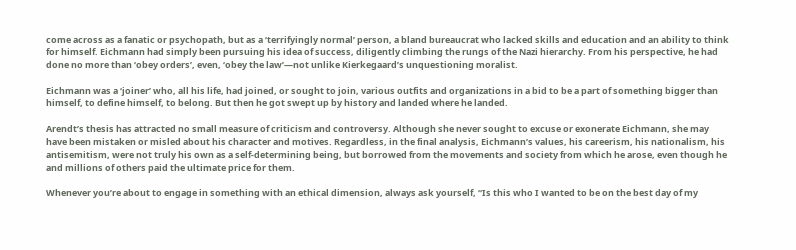come across as a fanatic or psychopath, but as a ‘terrifyingly normal’ person, a bland bureaucrat who lacked skills and education and an ability to think for himself. Eichmann had simply been pursuing his idea of success, diligently climbing the rungs of the Nazi hierarchy. From his perspective, he had done no more than ‘obey orders’, even, ‘obey the law’—not unlike Kierkegaard’s unquestioning moralist.

Eichmann was a ‘joiner’ who, all his life, had joined, or sought to join, various outfits and organizations in a bid to be a part of something bigger than himself, to define himself, to belong. But then he got swept up by history and landed where he landed.

Arendt’s thesis has attracted no small measure of criticism and controversy. Although she never sought to excuse or exonerate Eichmann, she may have been mistaken or misled about his character and motives. Regardless, in the final analysis, Eichmann’s values, his careerism, his nationalism, his antisemitism, were not truly his own as a self-determining being, but borrowed from the movements and society from which he arose, even though he and millions of others paid the ultimate price for them.

Whenever you’re about to engage in something with an ethical dimension, always ask yourself, “Is this who I wanted to be on the best day of my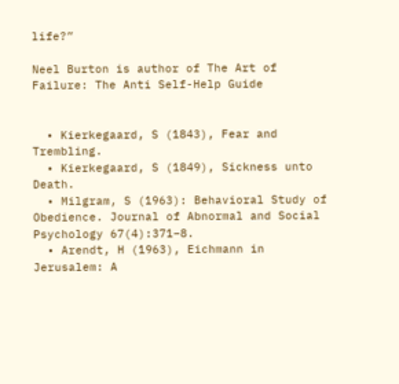life?”

Neel Burton is author of The Art of Failure: The Anti Self-Help Guide


  • Kierkegaard, S (1843), Fear and Trembling.
  • Kierkegaard, S (1849), Sickness unto Death.
  • Milgram, S (1963): Behavioral Study of Obedience. Journal of Abnormal and Social Psychology 67(4):371–8.
  • Arendt, H (1963), Eichmann in Jerusalem: A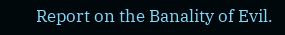Report on the Banality of Evil.